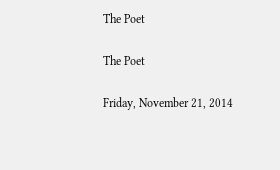The Poet

The Poet

Friday, November 21, 2014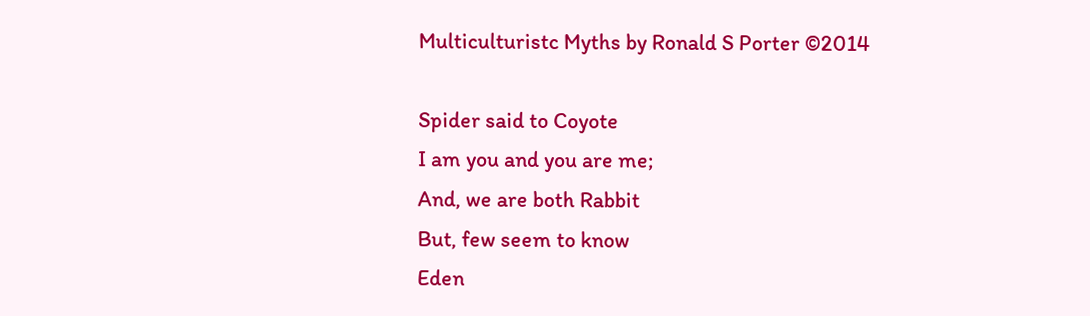Multiculturistc Myths by Ronald S Porter ©2014

Spider said to Coyote
I am you and you are me;
And, we are both Rabbit
But, few seem to know
Eden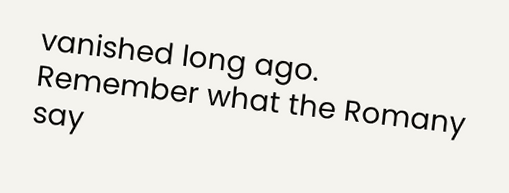vanished long ago.
Remember what the Romany say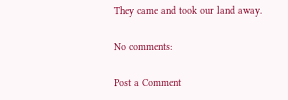They came and took our land away.

No comments:

Post a Comment